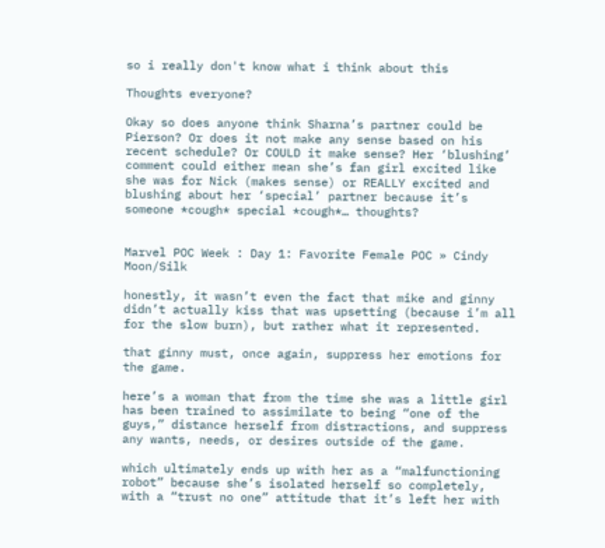so i really don't know what i think about this

Thoughts everyone?

Okay so does anyone think Sharna’s partner could be Pierson? Or does it not make any sense based on his recent schedule? Or COULD it make sense? Her ‘blushing’ comment could either mean she’s fan girl excited like she was for Nick (makes sense) or REALLY excited and blushing about her ‘special’ partner because it’s someone *cough* special *cough*… thoughts?


Marvel POC Week : Day 1: Favorite Female POC » Cindy Moon/Silk

honestly, it wasn’t even the fact that mike and ginny didn’t actually kiss that was upsetting (because i’m all for the slow burn), but rather what it represented.

that ginny must, once again, suppress her emotions for the game.

here’s a woman that from the time she was a little girl has been trained to assimilate to being “one of the guys,” distance herself from distractions, and suppress any wants, needs, or desires outside of the game.

which ultimately ends up with her as a “malfunctioning robot” because she’s isolated herself so completely, with a “trust no one” attitude that it’s left her with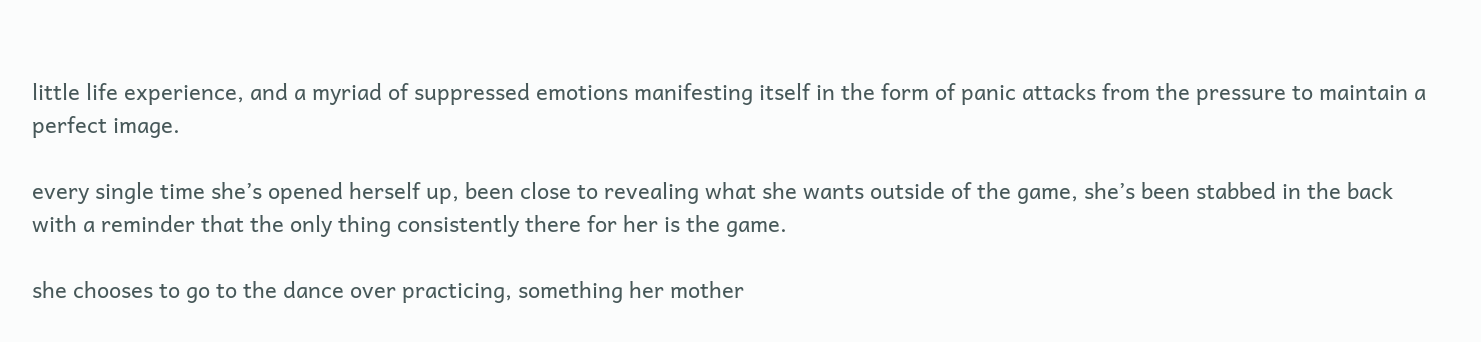little life experience, and a myriad of suppressed emotions manifesting itself in the form of panic attacks from the pressure to maintain a perfect image.

every single time she’s opened herself up, been close to revealing what she wants outside of the game, she’s been stabbed in the back with a reminder that the only thing consistently there for her is the game.

she chooses to go to the dance over practicing, something her mother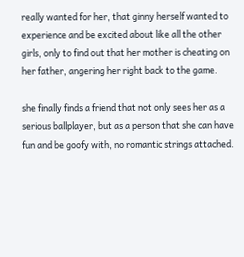really wanted for her, that ginny herself wanted to experience and be excited about like all the other girls, only to find out that her mother is cheating on her father, angering her right back to the game.

she finally finds a friend that not only sees her as a serious ballplayer, but as a person that she can have fun and be goofy with, no romantic strings attached.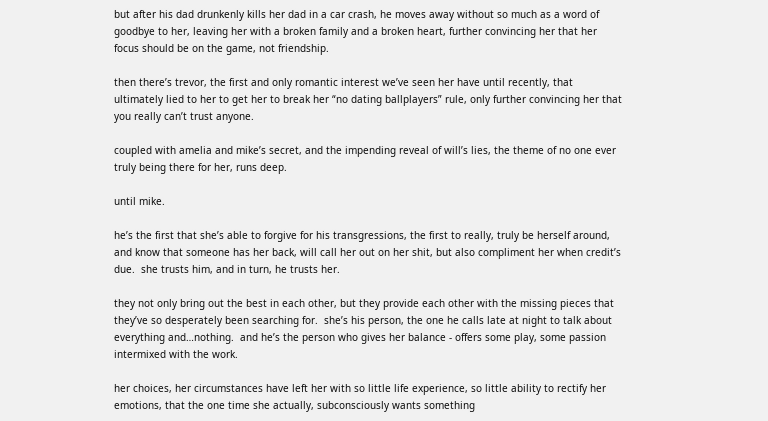but after his dad drunkenly kills her dad in a car crash, he moves away without so much as a word of goodbye to her, leaving her with a broken family and a broken heart, further convincing her that her focus should be on the game, not friendship.

then there’s trevor, the first and only romantic interest we’ve seen her have until recently, that ultimately lied to her to get her to break her “no dating ballplayers” rule, only further convincing her that you really can’t trust anyone.

coupled with amelia and mike’s secret, and the impending reveal of will’s lies, the theme of no one ever truly being there for her, runs deep.

until mike.

he’s the first that she’s able to forgive for his transgressions, the first to really, truly be herself around, and know that someone has her back, will call her out on her shit, but also compliment her when credit’s due.  she trusts him, and in turn, he trusts her.

they not only bring out the best in each other, but they provide each other with the missing pieces that they’ve so desperately been searching for.  she’s his person, the one he calls late at night to talk about everything and…nothing.  and he’s the person who gives her balance - offers some play, some passion intermixed with the work.

her choices, her circumstances have left her with so little life experience, so little ability to rectify her emotions, that the one time she actually, subconsciously wants something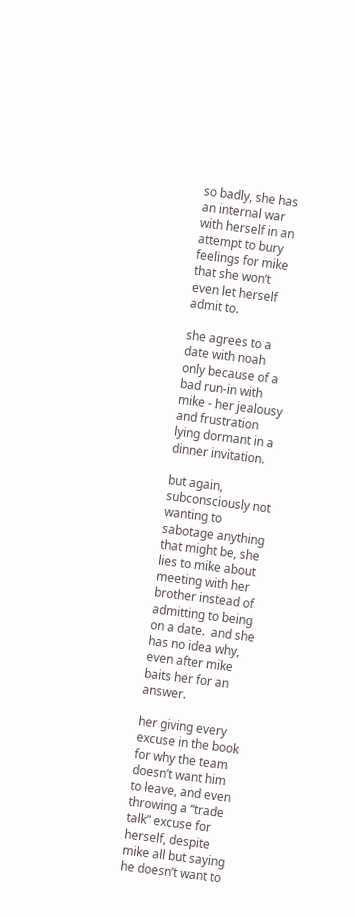so badly, she has an internal war with herself in an attempt to bury feelings for mike that she won’t even let herself admit to.

she agrees to a date with noah only because of a bad run-in with mike - her jealousy and frustration lying dormant in a dinner invitation.

but again, subconsciously not wanting to sabotage anything that might be, she lies to mike about meeting with her brother instead of admitting to being on a date.  and she has no idea why, even after mike baits her for an answer.

her giving every excuse in the book for why the team doesn’t want him to leave, and even throwing a “trade talk” excuse for herself, despite mike all but saying he doesn’t want to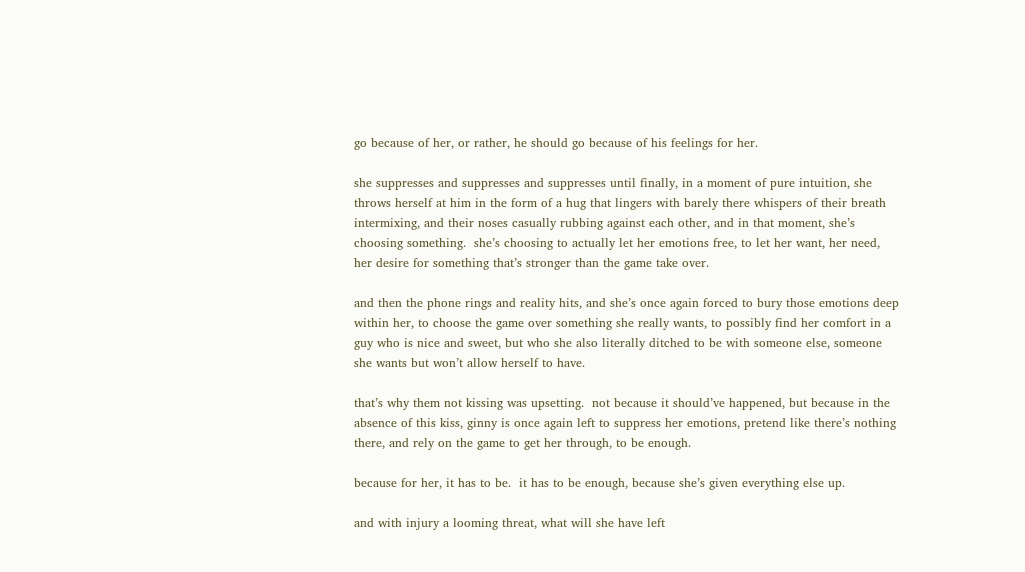go because of her, or rather, he should go because of his feelings for her.

she suppresses and suppresses and suppresses until finally, in a moment of pure intuition, she throws herself at him in the form of a hug that lingers with barely there whispers of their breath intermixing, and their noses casually rubbing against each other, and in that moment, she’s choosing something.  she’s choosing to actually let her emotions free, to let her want, her need, her desire for something that’s stronger than the game take over.

and then the phone rings and reality hits, and she’s once again forced to bury those emotions deep within her, to choose the game over something she really wants, to possibly find her comfort in a guy who is nice and sweet, but who she also literally ditched to be with someone else, someone she wants but won’t allow herself to have.

that’s why them not kissing was upsetting.  not because it should’ve happened, but because in the absence of this kiss, ginny is once again left to suppress her emotions, pretend like there’s nothing there, and rely on the game to get her through, to be enough.

because for her, it has to be.  it has to be enough, because she’s given everything else up.

and with injury a looming threat, what will she have left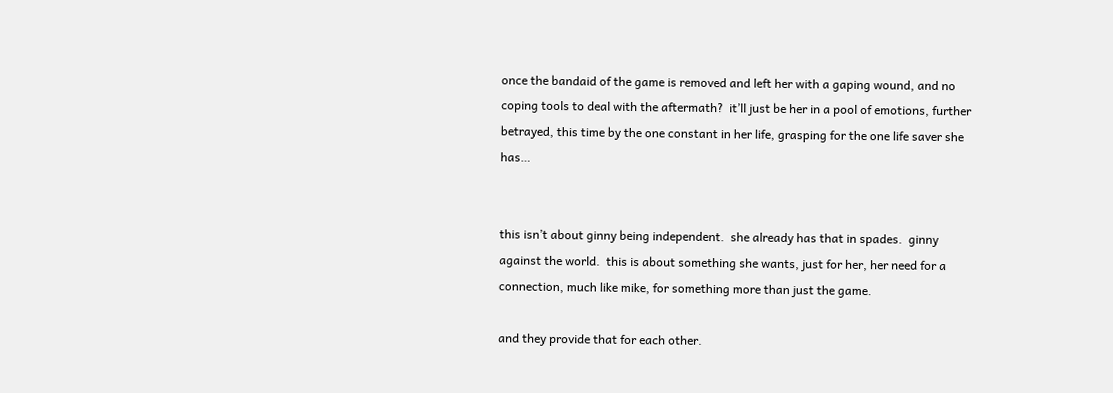once the bandaid of the game is removed and left her with a gaping wound, and no coping tools to deal with the aftermath?  it’ll just be her in a pool of emotions, further betrayed, this time by the one constant in her life, grasping for the one life saver she has…


this isn’t about ginny being independent.  she already has that in spades.  ginny against the world.  this is about something she wants, just for her, her need for a connection, much like mike, for something more than just the game.

and they provide that for each other.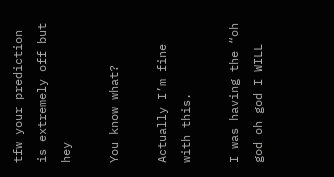tfw your prediction is extremely off but hey

You know what?

Actually I’m fine with this.

I was having the “oh god oh god I WILL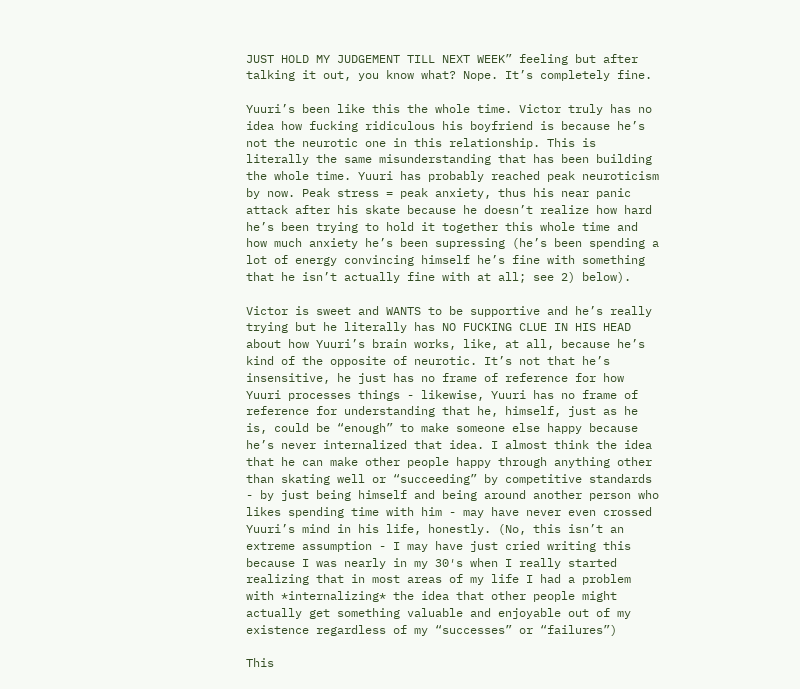JUST HOLD MY JUDGEMENT TILL NEXT WEEK” feeling but after talking it out, you know what? Nope. It’s completely fine.

Yuuri’s been like this the whole time. Victor truly has no idea how fucking ridiculous his boyfriend is because he’s not the neurotic one in this relationship. This is literally the same misunderstanding that has been building the whole time. Yuuri has probably reached peak neuroticism by now. Peak stress = peak anxiety, thus his near panic attack after his skate because he doesn’t realize how hard he’s been trying to hold it together this whole time and how much anxiety he’s been supressing (he’s been spending a lot of energy convincing himself he’s fine with something that he isn’t actually fine with at all; see 2) below).

Victor is sweet and WANTS to be supportive and he’s really trying but he literally has NO FUCKING CLUE IN HIS HEAD about how Yuuri’s brain works, like, at all, because he’s kind of the opposite of neurotic. It’s not that he’s insensitive, he just has no frame of reference for how Yuuri processes things - likewise, Yuuri has no frame of reference for understanding that he, himself, just as he is, could be “enough” to make someone else happy because he’s never internalized that idea. I almost think the idea that he can make other people happy through anything other than skating well or “succeeding” by competitive standards - by just being himself and being around another person who likes spending time with him - may have never even crossed Yuuri’s mind in his life, honestly. (No, this isn’t an extreme assumption - I may have just cried writing this because I was nearly in my 30′s when I really started realizing that in most areas of my life I had a problem with *internalizing* the idea that other people might actually get something valuable and enjoyable out of my existence regardless of my “successes” or “failures”)

This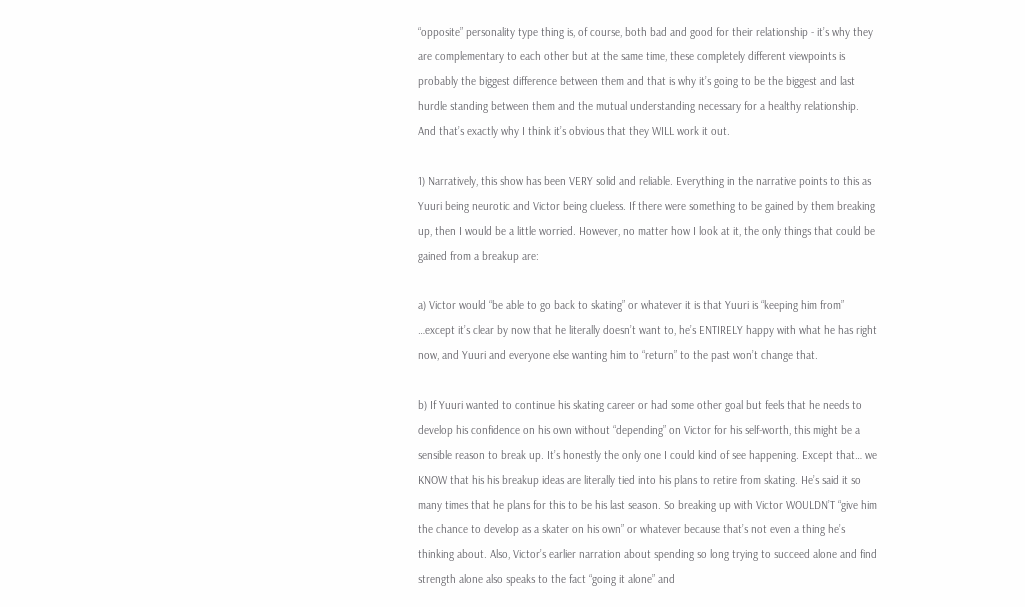“opposite” personality type thing is, of course, both bad and good for their relationship - it’s why they are complementary to each other but at the same time, these completely different viewpoints is probably the biggest difference between them and that is why it’s going to be the biggest and last hurdle standing between them and the mutual understanding necessary for a healthy relationship. And that’s exactly why I think it’s obvious that they WILL work it out.

1) Narratively, this show has been VERY solid and reliable. Everything in the narrative points to this as Yuuri being neurotic and Victor being clueless. If there were something to be gained by them breaking up, then I would be a little worried. However, no matter how I look at it, the only things that could be gained from a breakup are:

a) Victor would “be able to go back to skating” or whatever it is that Yuuri is “keeping him from” …except it’s clear by now that he literally doesn’t want to, he’s ENTIRELY happy with what he has right now, and Yuuri and everyone else wanting him to “return” to the past won’t change that.

b) If Yuuri wanted to continue his skating career or had some other goal but feels that he needs to develop his confidence on his own without “depending” on Victor for his self-worth, this might be a sensible reason to break up. It’s honestly the only one I could kind of see happening. Except that… we KNOW that his his breakup ideas are literally tied into his plans to retire from skating. He’s said it so many times that he plans for this to be his last season. So breaking up with Victor WOULDN’T “give him the chance to develop as a skater on his own” or whatever because that’s not even a thing he’s thinking about. Also, Victor’s earlier narration about spending so long trying to succeed alone and find strength alone also speaks to the fact “going it alone” and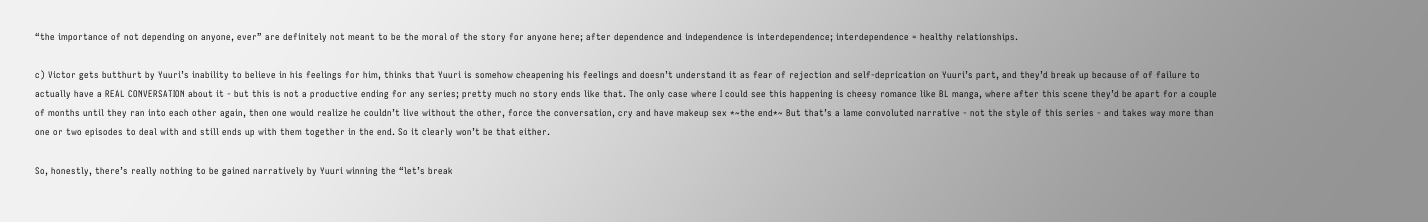“the importance of not depending on anyone, ever” are definitely not meant to be the moral of the story for anyone here; after dependence and independence is interdependence; interdependence = healthy relationships.

c) Victor gets butthurt by Yuuri’s inability to believe in his feelings for him, thinks that Yuuri is somehow cheapening his feelings and doesn’t understand it as fear of rejection and self-deprication on Yuuri’s part, and they’d break up because of of failure to actually have a REAL CONVERSATION about it - but this is not a productive ending for any series; pretty much no story ends like that. The only case where I could see this happening is cheesy romance like BL manga, where after this scene they’d be apart for a couple of months until they ran into each other again, then one would realize he couldn’t live without the other, force the conversation, cry and have makeup sex *~the end*~ But that’s a lame convoluted narrative - not the style of this series - and takes way more than one or two episodes to deal with and still ends up with them together in the end. So it clearly won’t be that either.

So, honestly, there’s really nothing to be gained narratively by Yuuri winning the “let’s break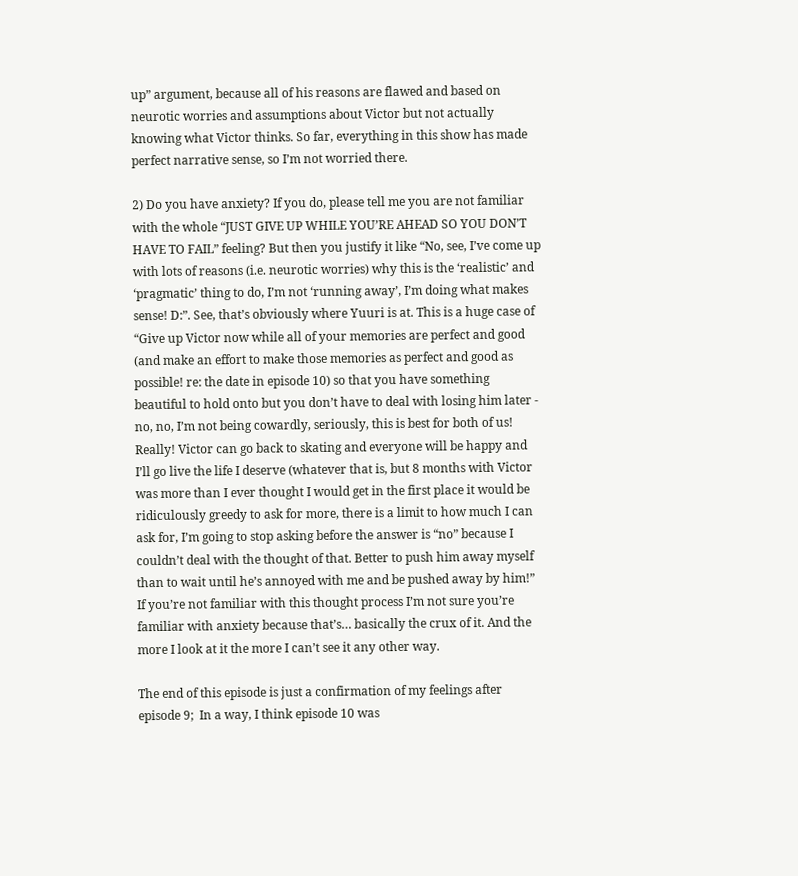up” argument, because all of his reasons are flawed and based on neurotic worries and assumptions about Victor but not actually knowing what Victor thinks. So far, everything in this show has made perfect narrative sense, so I’m not worried there.

2) Do you have anxiety? If you do, please tell me you are not familiar with the whole “JUST GIVE UP WHILE YOU’RE AHEAD SO YOU DON’T HAVE TO FAIL” feeling? But then you justify it like “No, see, I’ve come up with lots of reasons (i.e. neurotic worries) why this is the ‘realistic’ and ‘pragmatic’ thing to do, I’m not ‘running away’, I’m doing what makes sense! D:”. See, that’s obviously where Yuuri is at. This is a huge case of “Give up Victor now while all of your memories are perfect and good (and make an effort to make those memories as perfect and good as possible! re: the date in episode 10) so that you have something beautiful to hold onto but you don’t have to deal with losing him later - no, no, I’m not being cowardly, seriously, this is best for both of us! Really! Victor can go back to skating and everyone will be happy and I’ll go live the life I deserve (whatever that is, but 8 months with Victor was more than I ever thought I would get in the first place it would be ridiculously greedy to ask for more, there is a limit to how much I can ask for, I’m going to stop asking before the answer is “no” because I couldn’t deal with the thought of that. Better to push him away myself than to wait until he’s annoyed with me and be pushed away by him!” If you’re not familiar with this thought process I’m not sure you’re familiar with anxiety because that’s… basically the crux of it. And the more I look at it the more I can’t see it any other way.

The end of this episode is just a confirmation of my feelings after episode 9;  In a way, I think episode 10 was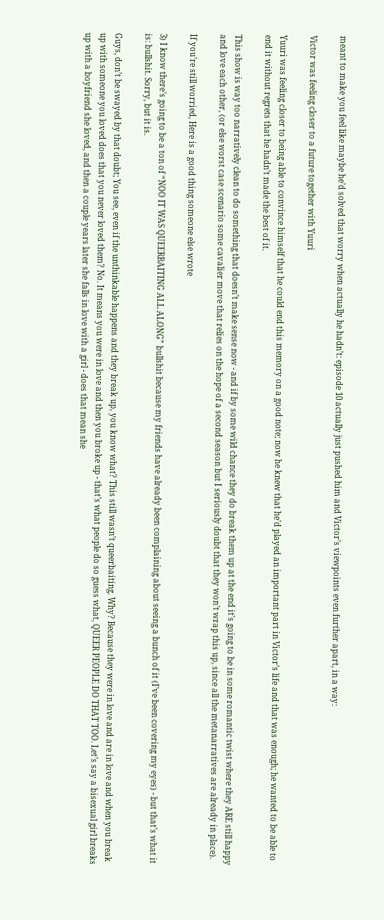meant to make you feel like maybe he’d solved that worry when actually he hadn’t: episode 10 actually just pushed him and Victor’s viewpoints even further apart, in a way:

Victor was feeling closer to a future together with Yuuri

Yuuri was feeling closer to being able to convince himself that he could end this memory on a good note; now he knew that he’d played an important part in Victor’s life and that was enough; he wanted to be able to end it without regrets that he hadn’t made the best of it.

This show is way too narratively clean to do something that doesn’t make sense now - and if by some wild chance they do break them up at the end it’s going to be in some romantic twist where they ARE still happy and love each other, (or else worst case scenario some cavalier move that relies on the hope of a second season but I seriously doubt that they won’t wrap this up, since all the metanarratives are already in place).

If you’re still worried, Here is a good thing someone else wrote

3) I know there’s going to be a ton of “NOO IT WAS QUEERBAITING ALL ALONG” bullshit because my friends have already been complaining about seeing a bunch of it (I’ve been covering my eyes) - but that’s what it is: bullshit. Sorry, but it is.

Guys, don’t be swayed by that doubt; You see, even if the unthinkable happens and they break up, you know what? This still wasn’t queerbaiting. Why? Because they were in love and are in love and when you break up with someone you loved does that you never loved them? No. It means you were in love and then you broke up - that’s what people do so guess what, QUEER PEOPLE DO THAT TOO. Let’s say a bisexual girl breaks up with a boyfriend she loved, and then a couple years later she falls in love with a girl - does that mean she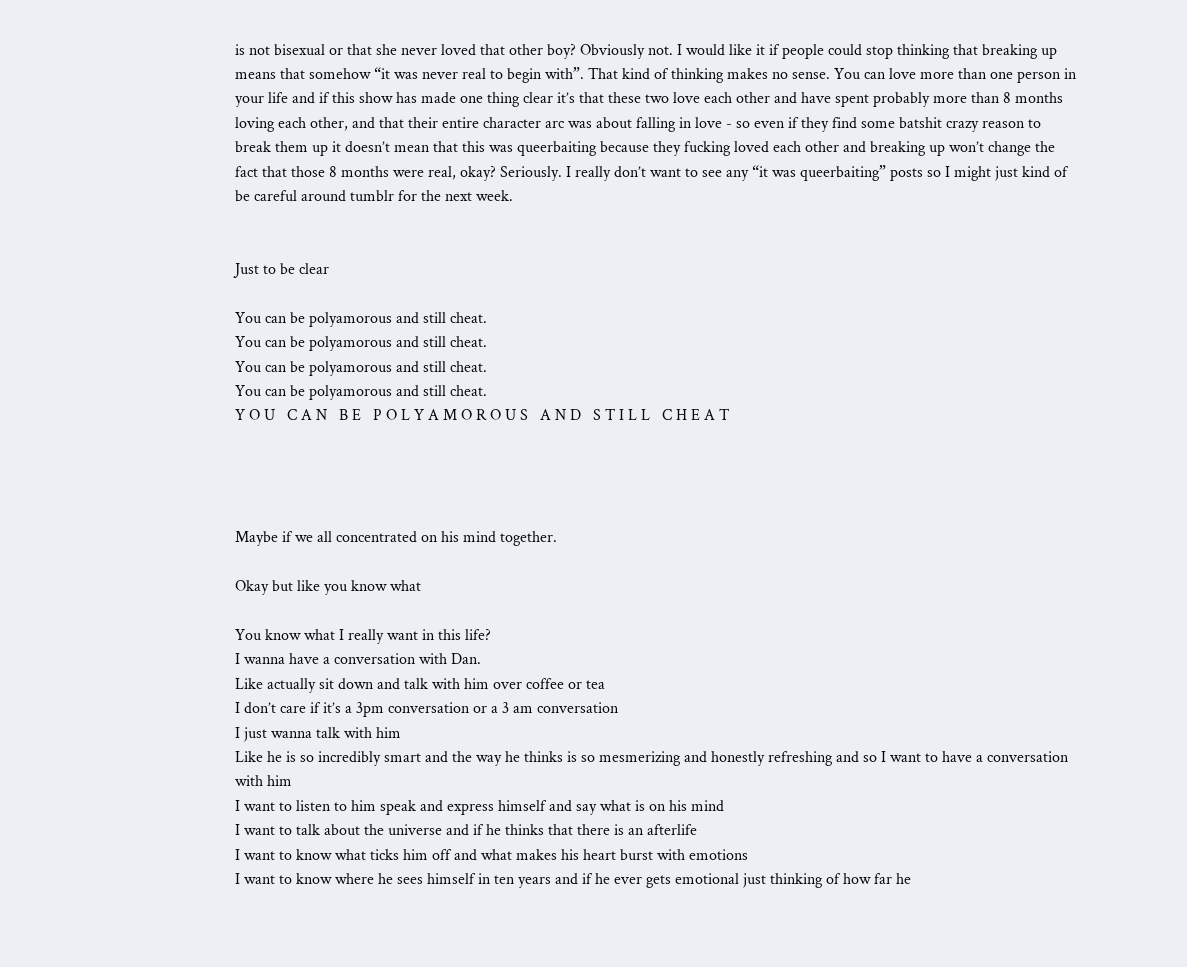is not bisexual or that she never loved that other boy? Obviously not. I would like it if people could stop thinking that breaking up means that somehow “it was never real to begin with”. That kind of thinking makes no sense. You can love more than one person in your life and if this show has made one thing clear it’s that these two love each other and have spent probably more than 8 months loving each other, and that their entire character arc was about falling in love - so even if they find some batshit crazy reason to break them up it doesn’t mean that this was queerbaiting because they fucking loved each other and breaking up won’t change the fact that those 8 months were real, okay? Seriously. I really don’t want to see any “it was queerbaiting” posts so I might just kind of be careful around tumblr for the next week.


Just to be clear

You can be polyamorous and still cheat.
You can be polyamorous and still cheat.
You can be polyamorous and still cheat.
You can be polyamorous and still cheat.
Y O U   C A N   B E   P O L Y A M O R O U S   A N D   S T I L L   C H E A T




Maybe if we all concentrated on his mind together.

Okay but like you know what

You know what I really want in this life?
I wanna have a conversation with Dan.
Like actually sit down and talk with him over coffee or tea
I don’t care if it’s a 3pm conversation or a 3 am conversation
I just wanna talk with him
Like he is so incredibly smart and the way he thinks is so mesmerizing and honestly refreshing and so I want to have a conversation with him
I want to listen to him speak and express himself and say what is on his mind
I want to talk about the universe and if he thinks that there is an afterlife
I want to know what ticks him off and what makes his heart burst with emotions
I want to know where he sees himself in ten years and if he ever gets emotional just thinking of how far he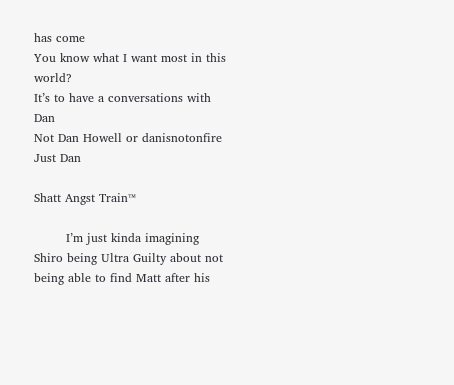has come
You know what I want most in this world?
It’s to have a conversations with Dan
Not Dan Howell or danisnotonfire
Just Dan

Shatt Angst Train™

        I’m just kinda imagining Shiro being Ultra Guilty about not being able to find Matt after his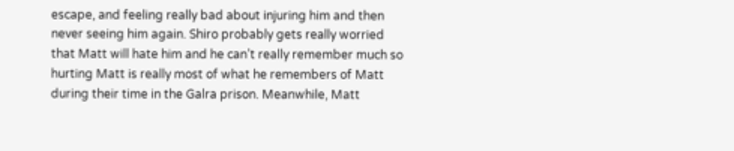escape, and feeling really bad about injuring him and then never seeing him again. Shiro probably gets really worried that Matt will hate him and he can’t really remember much so hurting Matt is really most of what he remembers of Matt during their time in the Galra prison. Meanwhile, Matt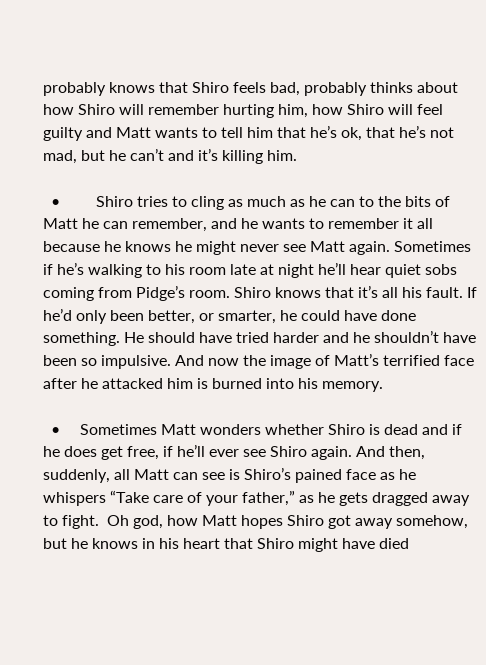probably knows that Shiro feels bad, probably thinks about how Shiro will remember hurting him, how Shiro will feel guilty and Matt wants to tell him that he’s ok, that he’s not mad, but he can’t and it’s killing him.

  •         Shiro tries to cling as much as he can to the bits of Matt he can remember, and he wants to remember it all because he knows he might never see Matt again. Sometimes if he’s walking to his room late at night he’ll hear quiet sobs coming from Pidge’s room. Shiro knows that it’s all his fault. If he’d only been better, or smarter, he could have done something. He should have tried harder and he shouldn’t have been so impulsive. And now the image of Matt’s terrified face after he attacked him is burned into his memory.

  •     Sometimes Matt wonders whether Shiro is dead and if he does get free, if he’ll ever see Shiro again. And then, suddenly, all Matt can see is Shiro’s pained face as he whispers “Take care of your father,” as he gets dragged away to fight.  Oh god, how Matt hopes Shiro got away somehow, but he knows in his heart that Shiro might have died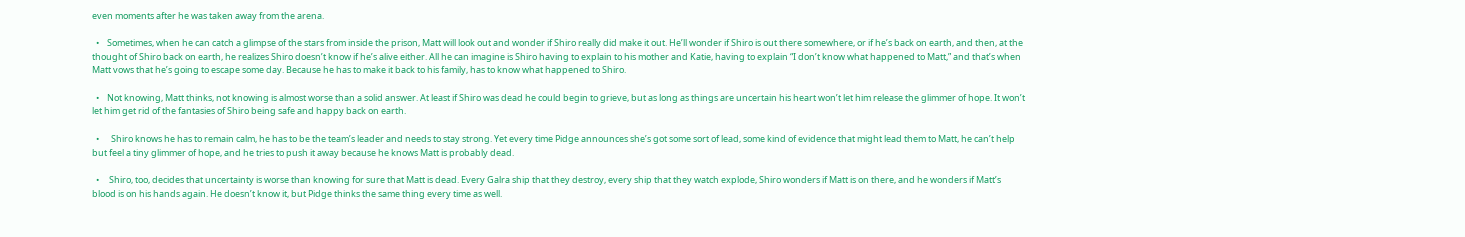even moments after he was taken away from the arena.

  •    Sometimes, when he can catch a glimpse of the stars from inside the prison, Matt will look out and wonder if Shiro really did make it out. He’ll wonder if Shiro is out there somewhere, or if he’s back on earth, and then, at the thought of Shiro back on earth, he realizes Shiro doesn’t know if he’s alive either. All he can imagine is Shiro having to explain to his mother and Katie, having to explain “I don’t know what happened to Matt,” and that’s when Matt vows that he’s going to escape some day. Because he has to make it back to his family, has to know what happened to Shiro.

  •    Not knowing, Matt thinks, not knowing is almost worse than a solid answer. At least if Shiro was dead he could begin to grieve, but as long as things are uncertain his heart won’t let him release the glimmer of hope. It won’t let him get rid of the fantasies of Shiro being safe and happy back on earth.

  •      Shiro knows he has to remain calm, he has to be the team’s leader and needs to stay strong. Yet every time Pidge announces she’s got some sort of lead, some kind of evidence that might lead them to Matt, he can’t help but feel a tiny glimmer of hope, and he tries to push it away because he knows Matt is probably dead.

  •     Shiro, too, decides that uncertainty is worse than knowing for sure that Matt is dead. Every Galra ship that they destroy, every ship that they watch explode, Shiro wonders if Matt is on there, and he wonders if Matt’s blood is on his hands again. He doesn’t know it, but Pidge thinks the same thing every time as well.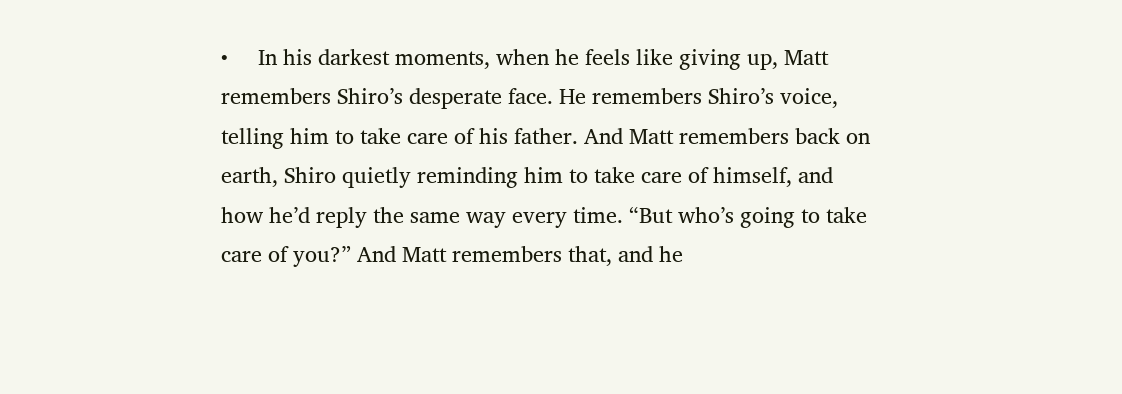•     In his darkest moments, when he feels like giving up, Matt remembers Shiro’s desperate face. He remembers Shiro’s voice, telling him to take care of his father. And Matt remembers back on earth, Shiro quietly reminding him to take care of himself, and how he’d reply the same way every time. “But who’s going to take care of you?” And Matt remembers that, and he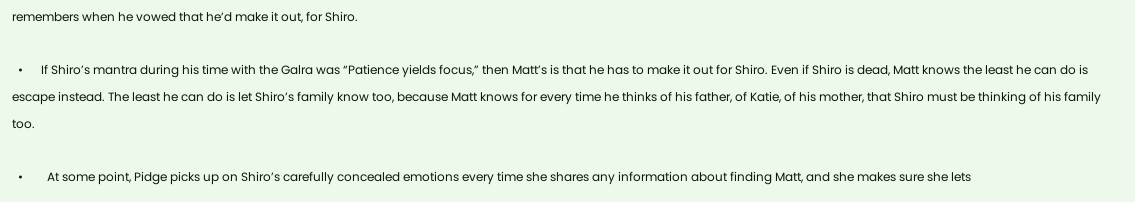remembers when he vowed that he’d make it out, for Shiro.

  •      If Shiro’s mantra during his time with the Galra was “Patience yields focus,” then Matt’s is that he has to make it out for Shiro. Even if Shiro is dead, Matt knows the least he can do is escape instead. The least he can do is let Shiro’s family know too, because Matt knows for every time he thinks of his father, of Katie, of his mother, that Shiro must be thinking of his family too.

  •        At some point, Pidge picks up on Shiro’s carefully concealed emotions every time she shares any information about finding Matt, and she makes sure she lets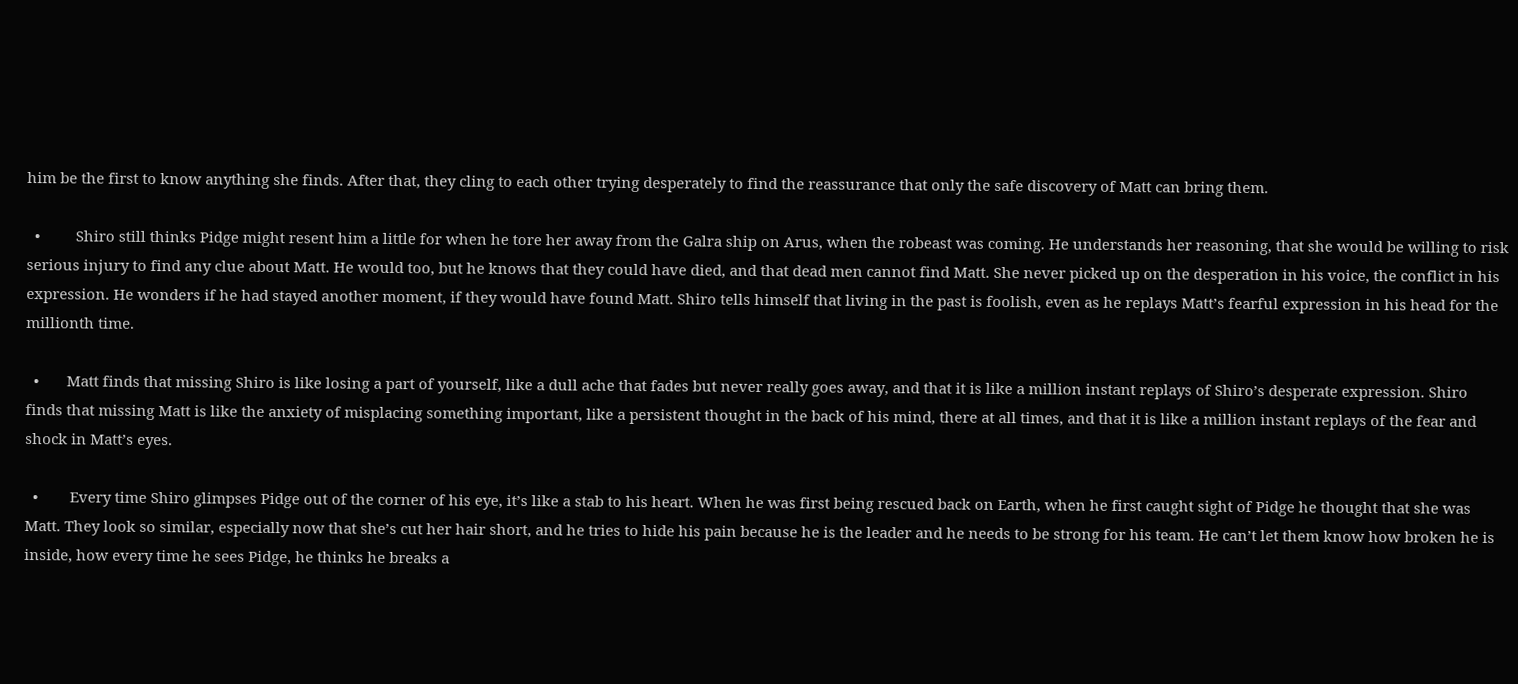him be the first to know anything she finds. After that, they cling to each other trying desperately to find the reassurance that only the safe discovery of Matt can bring them.

  •         Shiro still thinks Pidge might resent him a little for when he tore her away from the Galra ship on Arus, when the robeast was coming. He understands her reasoning, that she would be willing to risk serious injury to find any clue about Matt. He would too, but he knows that they could have died, and that dead men cannot find Matt. She never picked up on the desperation in his voice, the conflict in his expression. He wonders if he had stayed another moment, if they would have found Matt. Shiro tells himself that living in the past is foolish, even as he replays Matt’s fearful expression in his head for the millionth time.

  •       Matt finds that missing Shiro is like losing a part of yourself, like a dull ache that fades but never really goes away, and that it is like a million instant replays of Shiro’s desperate expression. Shiro finds that missing Matt is like the anxiety of misplacing something important, like a persistent thought in the back of his mind, there at all times, and that it is like a million instant replays of the fear and shock in Matt’s eyes.

  •        Every time Shiro glimpses Pidge out of the corner of his eye, it’s like a stab to his heart. When he was first being rescued back on Earth, when he first caught sight of Pidge he thought that she was Matt. They look so similar, especially now that she’s cut her hair short, and he tries to hide his pain because he is the leader and he needs to be strong for his team. He can’t let them know how broken he is inside, how every time he sees Pidge, he thinks he breaks a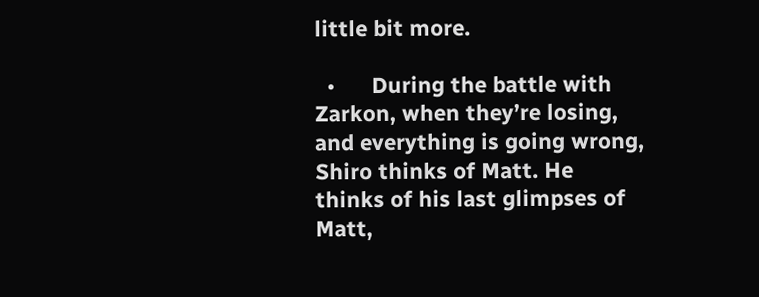little bit more.

  •      During the battle with Zarkon, when they’re losing, and everything is going wrong, Shiro thinks of Matt. He thinks of his last glimpses of Matt,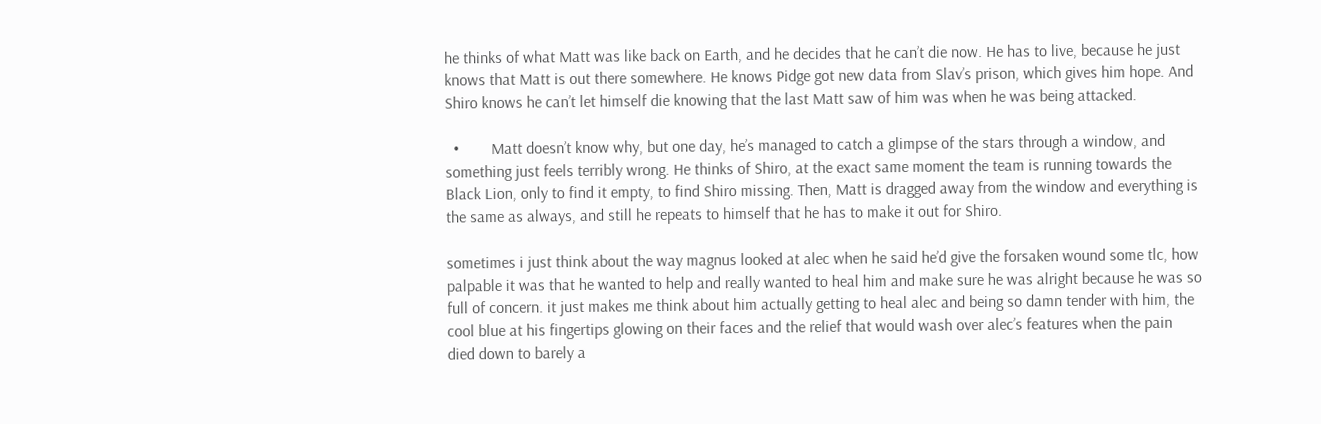he thinks of what Matt was like back on Earth, and he decides that he can’t die now. He has to live, because he just knows that Matt is out there somewhere. He knows Pidge got new data from Slav’s prison, which gives him hope. And Shiro knows he can’t let himself die knowing that the last Matt saw of him was when he was being attacked.

  •        Matt doesn’t know why, but one day, he’s managed to catch a glimpse of the stars through a window, and something just feels terribly wrong. He thinks of Shiro, at the exact same moment the team is running towards the Black Lion, only to find it empty, to find Shiro missing. Then, Matt is dragged away from the window and everything is the same as always, and still he repeats to himself that he has to make it out for Shiro.

sometimes i just think about the way magnus looked at alec when he said he’d give the forsaken wound some tlc, how palpable it was that he wanted to help and really wanted to heal him and make sure he was alright because he was so full of concern. it just makes me think about him actually getting to heal alec and being so damn tender with him, the cool blue at his fingertips glowing on their faces and the relief that would wash over alec’s features when the pain died down to barely a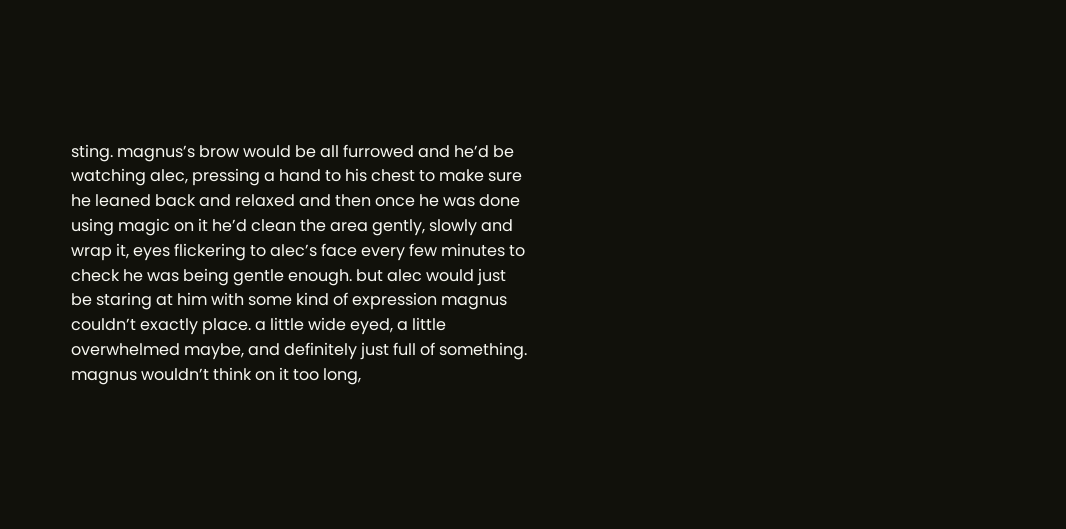sting. magnus’s brow would be all furrowed and he’d be watching alec, pressing a hand to his chest to make sure he leaned back and relaxed and then once he was done using magic on it he’d clean the area gently, slowly and wrap it, eyes flickering to alec’s face every few minutes to check he was being gentle enough. but alec would just be staring at him with some kind of expression magnus couldn’t exactly place. a little wide eyed, a little overwhelmed maybe, and definitely just full of something. magnus wouldn’t think on it too long,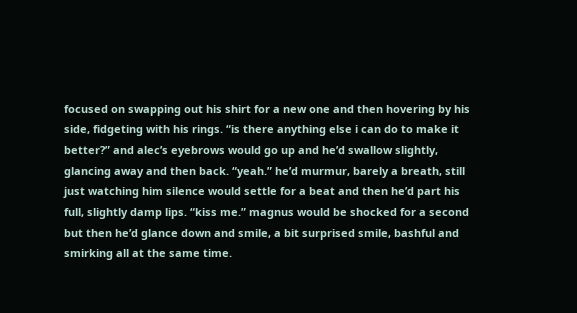focused on swapping out his shirt for a new one and then hovering by his side, fidgeting with his rings. “is there anything else i can do to make it better?” and alec’s eyebrows would go up and he’d swallow slightly, glancing away and then back. “yeah.” he’d murmur, barely a breath, still just watching him silence would settle for a beat and then he’d part his full, slightly damp lips. “kiss me.” magnus would be shocked for a second but then he’d glance down and smile, a bit surprised smile, bashful and smirking all at the same time.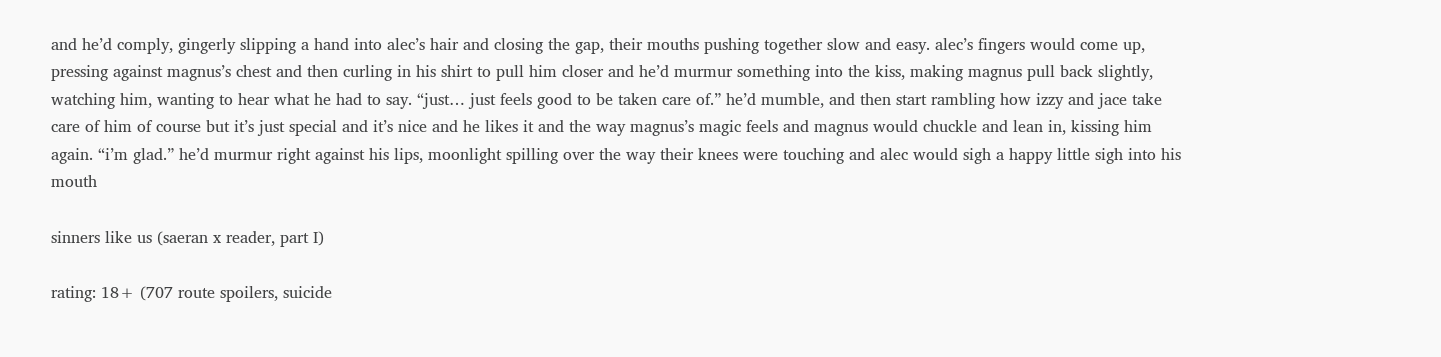and he’d comply, gingerly slipping a hand into alec’s hair and closing the gap, their mouths pushing together slow and easy. alec’s fingers would come up, pressing against magnus’s chest and then curling in his shirt to pull him closer and he’d murmur something into the kiss, making magnus pull back slightly, watching him, wanting to hear what he had to say. “just… just feels good to be taken care of.” he’d mumble, and then start rambling how izzy and jace take care of him of course but it’s just special and it’s nice and he likes it and the way magnus’s magic feels and magnus would chuckle and lean in, kissing him again. “i’m glad.” he’d murmur right against his lips, moonlight spilling over the way their knees were touching and alec would sigh a happy little sigh into his mouth

sinners like us (saeran x reader, part I)

rating: 18+ (707 route spoilers, suicide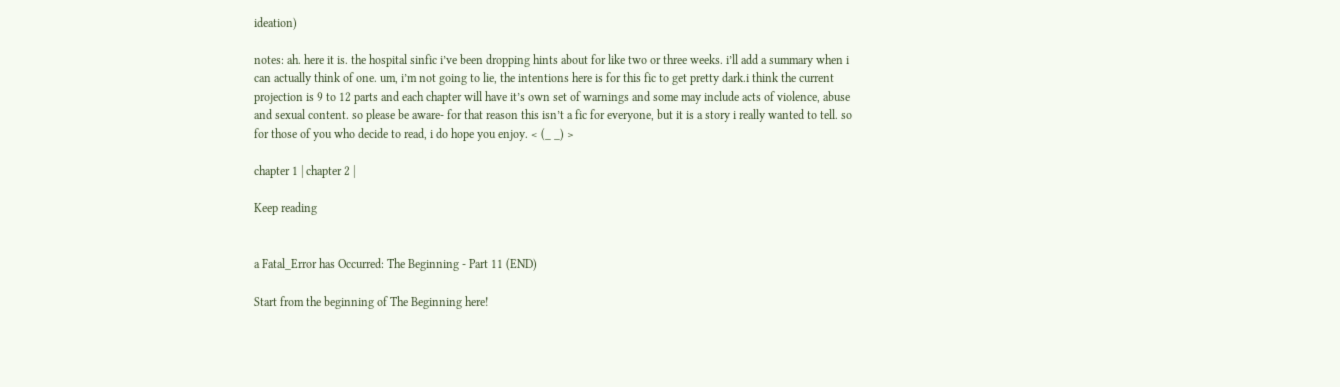ideation)

notes: ah. here it is. the hospital sinfic i’ve been dropping hints about for like two or three weeks. i’ll add a summary when i can actually think of one. um, i’m not going to lie, the intentions here is for this fic to get pretty dark.i think the current projection is 9 to 12 parts and each chapter will have it’s own set of warnings and some may include acts of violence, abuse and sexual content. so please be aware- for that reason this isn’t a fic for everyone, but it is a story i really wanted to tell. so for those of you who decide to read, i do hope you enjoy. < (_ _) >

chapter 1 | chapter 2 |

Keep reading


a Fatal_Error has Occurred: The Beginning - Part 11 (END)

Start from the beginning of The Beginning here!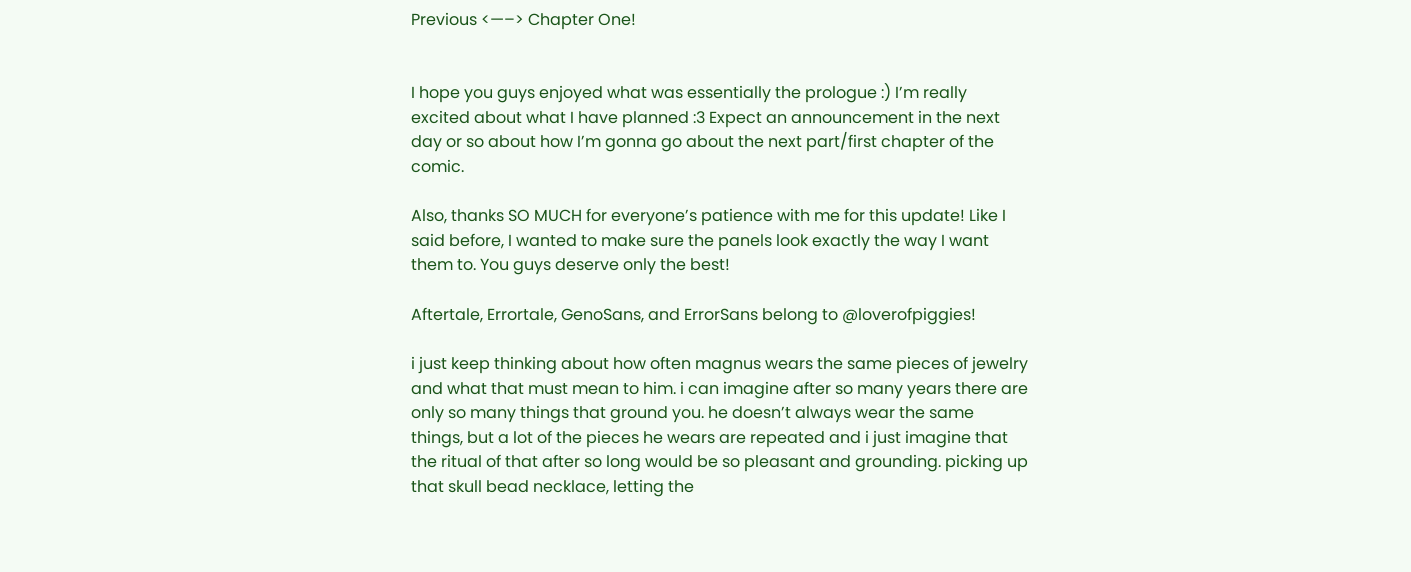Previous <—–> Chapter One!


I hope you guys enjoyed what was essentially the prologue :) I’m really excited about what I have planned :3 Expect an announcement in the next day or so about how I’m gonna go about the next part/first chapter of the comic.

Also, thanks SO MUCH for everyone’s patience with me for this update! Like I said before, I wanted to make sure the panels look exactly the way I want them to. You guys deserve only the best!

Aftertale, Errortale, GenoSans, and ErrorSans belong to @loverofpiggies!

i just keep thinking about how often magnus wears the same pieces of jewelry and what that must mean to him. i can imagine after so many years there are only so many things that ground you. he doesn’t always wear the same things, but a lot of the pieces he wears are repeated and i just imagine that the ritual of that after so long would be so pleasant and grounding. picking up that skull bead necklace, letting the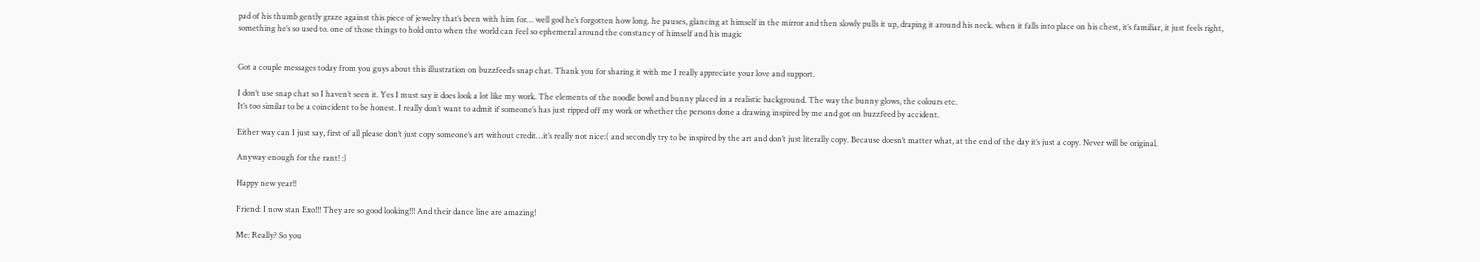pad of his thumb gently graze against this piece of jewelry that’s been with him for… well god he’s forgotten how long. he pauses, glancing at himself in the mirror and then slowly pulls it up, draping it around his neck. when it falls into place on his chest, it’s familiar, it just feels right, something he’s so used to. one of those things to hold onto when the world can feel so ephemeral around the constancy of himself and his magic


Got a couple messages today from you guys about this illustration on buzzfeed’s snap chat. Thank you for sharing it with me I really appreciate your love and support.

I don’t use snap chat so I haven’t seen it. Yes I must say it does look a lot like my work. The elements of the noodle bowl and bunny placed in a realistic background. The way the bunny glows, the colours etc.
It’s too similar to be a coincident to be honest. I really don’t want to admit if someone’s has just ripped off my work or whether the persons done a drawing inspired by me and got on buzzfeed by accident.

Either way can I just say, first of all please don’t just copy someone’s art without credit…it’s really not nice:( and secondly try to be inspired by the art and don’t just literally copy. Because doesn’t matter what, at the end of the day it’s just a copy. Never will be original.

Anyway enough for the rant! :)

Happy new year!!

Friend: I now stan Exo!!! They are so good looking!!! And their dance line are amazing!

Me: Really? So you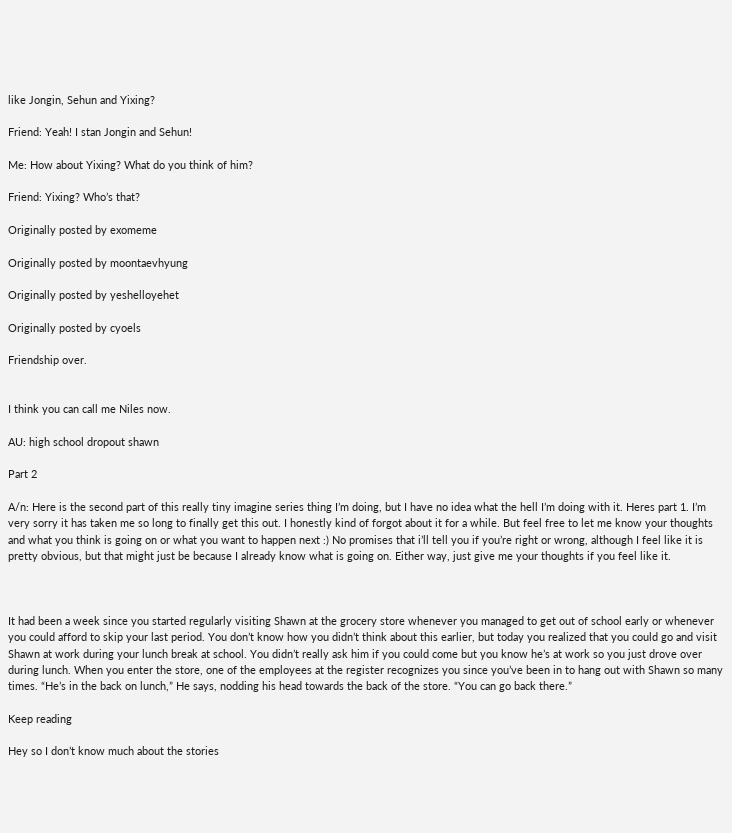like Jongin, Sehun and Yixing?

Friend: Yeah! I stan Jongin and Sehun!

Me: How about Yixing? What do you think of him?

Friend: Yixing? Who’s that?

Originally posted by exomeme

Originally posted by moontaevhyung

Originally posted by yeshelloyehet

Originally posted by cyoels

Friendship over.


I think you can call me Niles now.

AU: high school dropout shawn

Part 2

A/n: Here is the second part of this really tiny imagine series thing I’m doing, but I have no idea what the hell I’m doing with it. Heres part 1. I’m very sorry it has taken me so long to finally get this out. I honestly kind of forgot about it for a while. But feel free to let me know your thoughts and what you think is going on or what you want to happen next :) No promises that i’ll tell you if you’re right or wrong, although I feel like it is pretty obvious, but that might just be because I already know what is going on. Either way, just give me your thoughts if you feel like it.



It had been a week since you started regularly visiting Shawn at the grocery store whenever you managed to get out of school early or whenever you could afford to skip your last period. You don’t know how you didn’t think about this earlier, but today you realized that you could go and visit Shawn at work during your lunch break at school. You didn’t really ask him if you could come but you know he’s at work so you just drove over during lunch. When you enter the store, one of the employees at the register recognizes you since you’ve been in to hang out with Shawn so many times. “He’s in the back on lunch,” He says, nodding his head towards the back of the store. “You can go back there.”

Keep reading

Hey so I don’t know much about the stories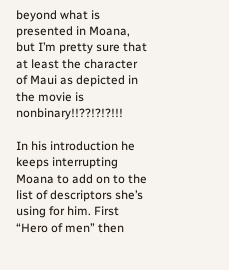beyond what is presented in Moana, but I’m pretty sure that at least the character of Maui as depicted in the movie is nonbinary!!??!?!?!!!

In his introduction he keeps interrupting Moana to add on to the list of descriptors she’s using for him. First “Hero of men” then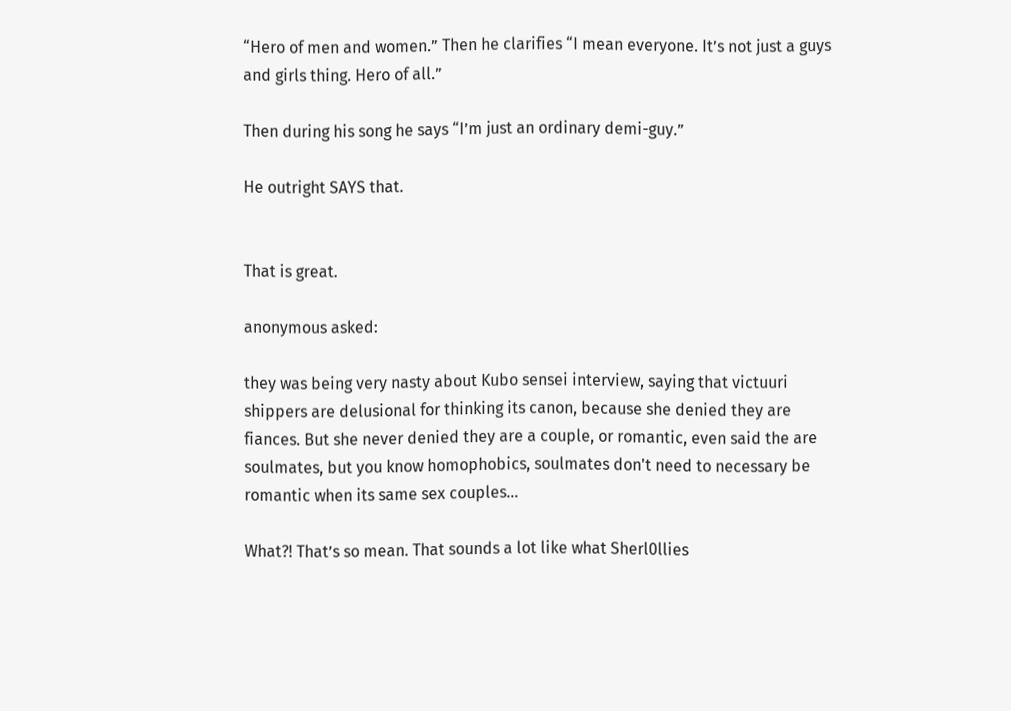“Hero of men and women.” Then he clarifies “I mean everyone. It’s not just a guys and girls thing. Hero of all.”

Then during his song he says “I’m just an ordinary demi-guy.”

He outright SAYS that.


That is great.

anonymous asked:

they was being very nasty about Kubo sensei interview, saying that victuuri shippers are delusional for thinking its canon, because she denied they are fiances. But she never denied they are a couple, or romantic, even said the are soulmates, but you know homophobics, soulmates don't need to necessary be romantic when its same sex couples...

What?! That’s so mean. That sounds a lot like what Sherl0llies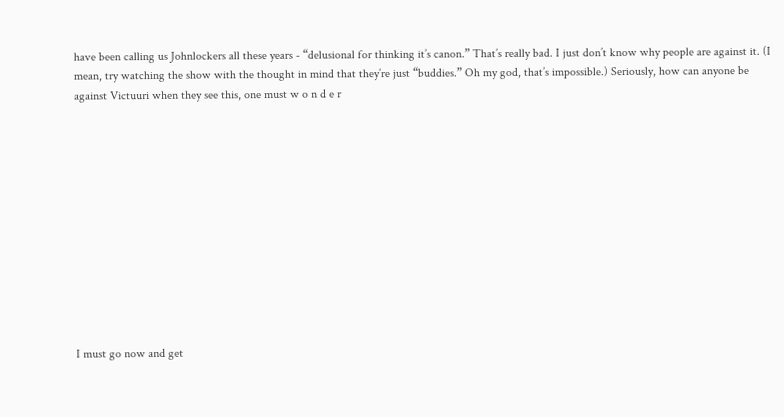have been calling us Johnlockers all these years - “delusional for thinking it’s canon.” That’s really bad. I just don’t know why people are against it. (I mean, try watching the show with the thought in mind that they’re just “buddies.” Oh my god, that’s impossible.) Seriously, how can anyone be against Victuuri when they see this, one must w o n d e r












I must go now and get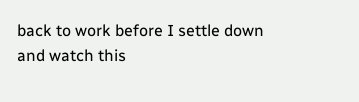back to work before I settle down and watch this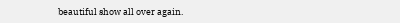beautiful show all over again.